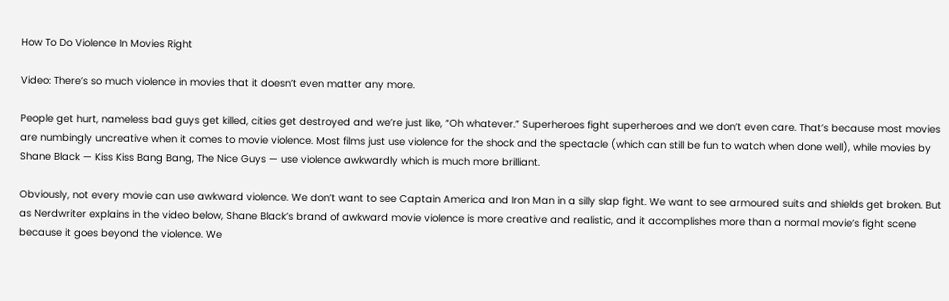How To Do Violence In Movies Right

Video: There’s so much violence in movies that it doesn’t even matter any more.

People get hurt, nameless bad guys get killed, cities get destroyed and we’re just like, “Oh whatever.” Superheroes fight superheroes and we don’t even care. That’s because most movies are numbingly uncreative when it comes to movie violence. Most films just use violence for the shock and the spectacle (which can still be fun to watch when done well), while movies by Shane Black — Kiss Kiss Bang Bang, The Nice Guys — use violence awkwardly which is much more brilliant.

Obviously, not every movie can use awkward violence. We don’t want to see Captain America and Iron Man in a silly slap fight. We want to see armoured suits and shields get broken. But as Nerdwriter explains in the video below, Shane Black’s brand of awkward movie violence is more creative and realistic, and it accomplishes more than a normal movie’s fight scene because it goes beyond the violence. We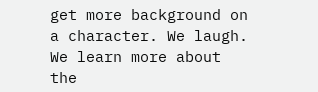get more background on a character. We laugh. We learn more about the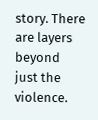story. There are layers beyond just the violence.